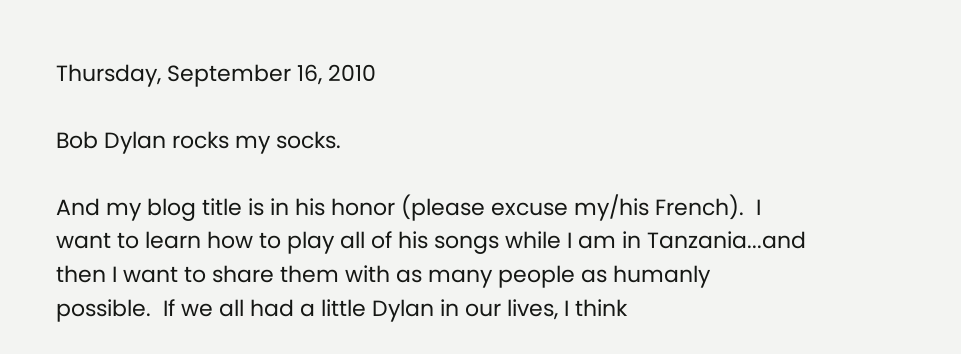Thursday, September 16, 2010

Bob Dylan rocks my socks.

And my blog title is in his honor (please excuse my/his French).  I want to learn how to play all of his songs while I am in Tanzania...and then I want to share them with as many people as humanly possible.  If we all had a little Dylan in our lives, I think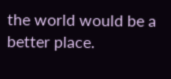the world would be a better place.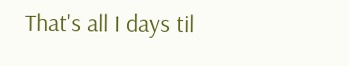That's all I days til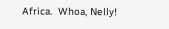Africa.  Whoa, Nelly!